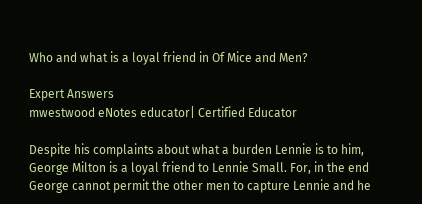Who and what is a loyal friend in Of Mice and Men?

Expert Answers
mwestwood eNotes educator| Certified Educator

Despite his complaints about what a burden Lennie is to him, George Milton is a loyal friend to Lennie Small. For, in the end George cannot permit the other men to capture Lennie and he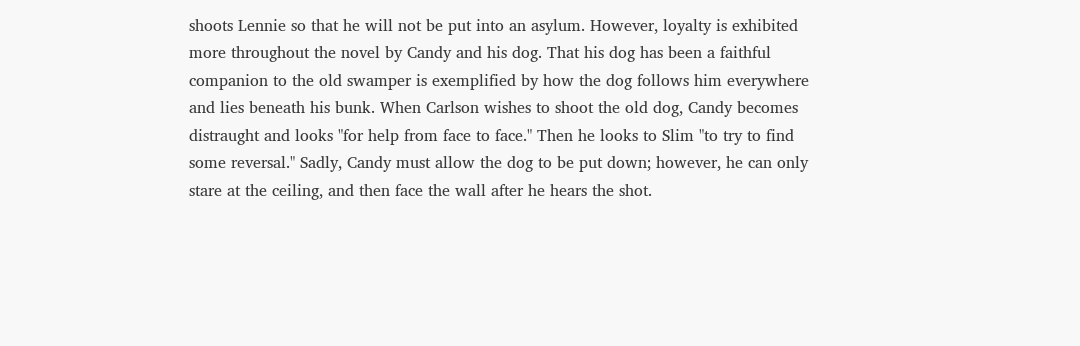shoots Lennie so that he will not be put into an asylum. However, loyalty is exhibited more throughout the novel by Candy and his dog. That his dog has been a faithful companion to the old swamper is exemplified by how the dog follows him everywhere and lies beneath his bunk. When Carlson wishes to shoot the old dog, Candy becomes distraught and looks "for help from face to face." Then he looks to Slim "to try to find some reversal." Sadly, Candy must allow the dog to be put down; however, he can only stare at the ceiling, and then face the wall after he hears the shot.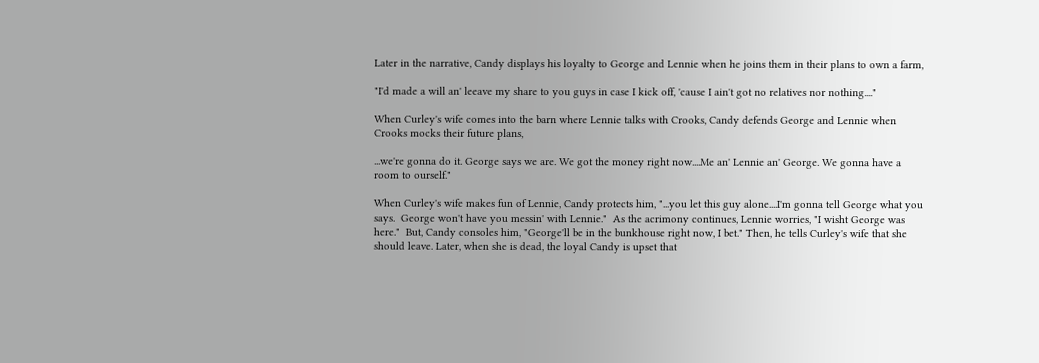Later in the narrative, Candy displays his loyalty to George and Lennie when he joins them in their plans to own a farm,

"I'd made a will an' leeave my share to you guys in case I kick off, 'cause I ain't got no relatives nor nothing...."

When Curley's wife comes into the barn where Lennie talks with Crooks, Candy defends George and Lennie when Crooks mocks their future plans,

...we're gonna do it. George says we are. We got the money right now....Me an' Lennie an' George. We gonna have a room to ourself."

When Curley's wife makes fun of Lennie, Candy protects him, "...you let this guy alone....I'm gonna tell George what you says.  George won't have you messin' with Lennie."  As the acrimony continues, Lennie worries, "I wisht George was here."  But, Candy consoles him, "George'll be in the bunkhouse right now, I bet." Then, he tells Curley's wife that she should leave. Later, when she is dead, the loyal Candy is upset that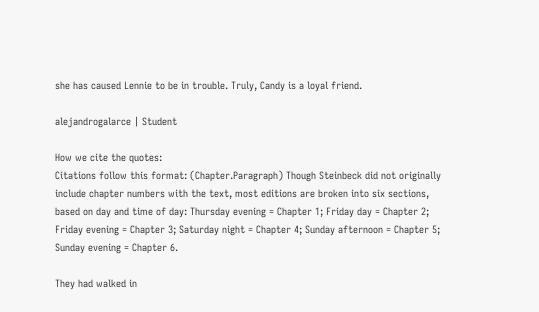she has caused Lennie to be in trouble. Truly, Candy is a loyal friend.

alejandrogalarce | Student

How we cite the quotes:
Citations follow this format: (Chapter.Paragraph) Though Steinbeck did not originally include chapter numbers with the text, most editions are broken into six sections, based on day and time of day: Thursday evening = Chapter 1; Friday day = Chapter 2; Friday evening = Chapter 3; Saturday night = Chapter 4; Sunday afternoon = Chapter 5; Sunday evening = Chapter 6.

They had walked in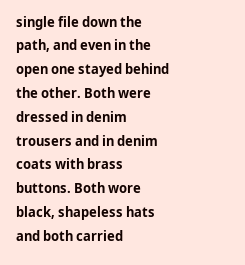single file down the path, and even in the open one stayed behind the other. Both were dressed in denim trousers and in denim coats with brass buttons. Both wore black, shapeless hats and both carried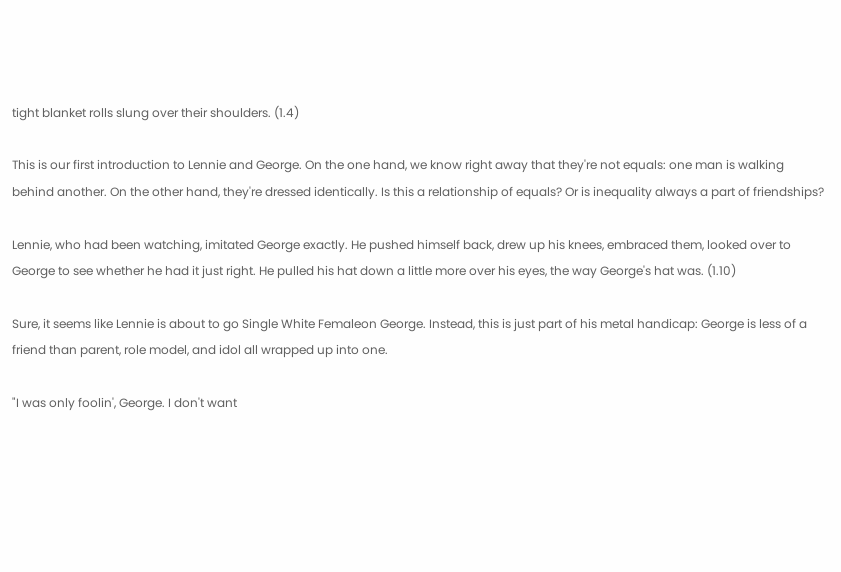tight blanket rolls slung over their shoulders. (1.4)

This is our first introduction to Lennie and George. On the one hand, we know right away that they're not equals: one man is walking behind another. On the other hand, they're dressed identically. Is this a relationship of equals? Or is inequality always a part of friendships?

Lennie, who had been watching, imitated George exactly. He pushed himself back, drew up his knees, embraced them, looked over to George to see whether he had it just right. He pulled his hat down a little more over his eyes, the way George's hat was. (1.10)

Sure, it seems like Lennie is about to go Single White Femaleon George. Instead, this is just part of his metal handicap: George is less of a friend than parent, role model, and idol all wrapped up into one.

"I was only foolin', George. I don't want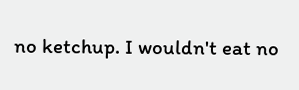no ketchup. I wouldn't eat no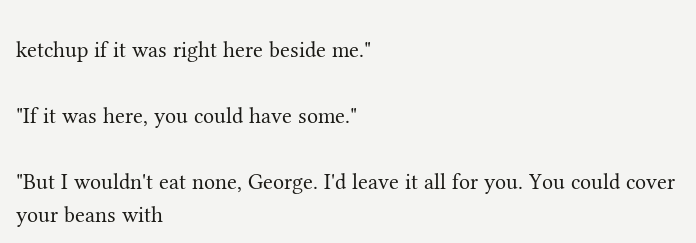ketchup if it was right here beside me."

"If it was here, you could have some."

"But I wouldn't eat none, George. I'd leave it all for you. You could cover your beans with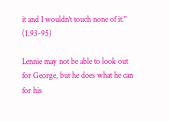it and I wouldn't touch none of it." (1.93-95)

Lennie may not be able to look out for George, but he does what he can for his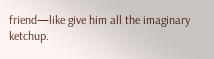friend—like give him all the imaginary ketchup.